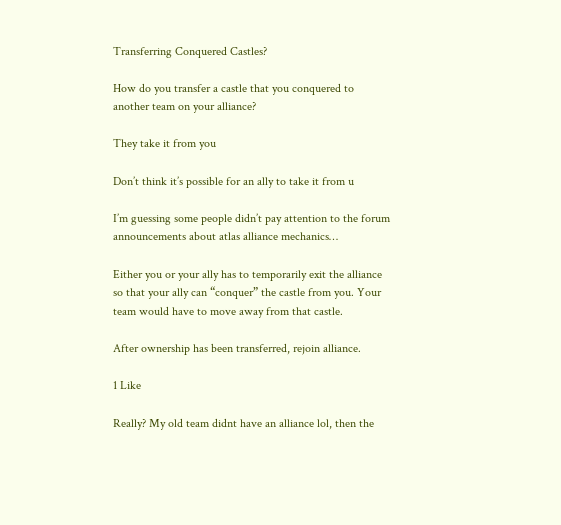Transferring Conquered Castles?

How do you transfer a castle that you conquered to another team on your alliance?

They take it from you

Don’t think it’s possible for an ally to take it from u

I’m guessing some people didn’t pay attention to the forum announcements about atlas alliance mechanics…

Either you or your ally has to temporarily exit the alliance so that your ally can “conquer” the castle from you. Your team would have to move away from that castle.

After ownership has been transferred, rejoin alliance.

1 Like

Really? My old team didnt have an alliance lol, then the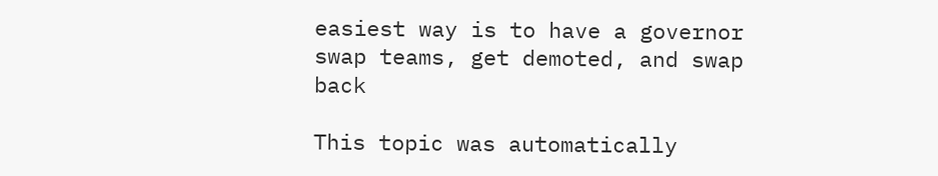easiest way is to have a governor swap teams, get demoted, and swap back

This topic was automatically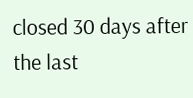closed 30 days after the last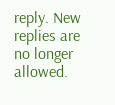reply. New replies are no longer allowed.